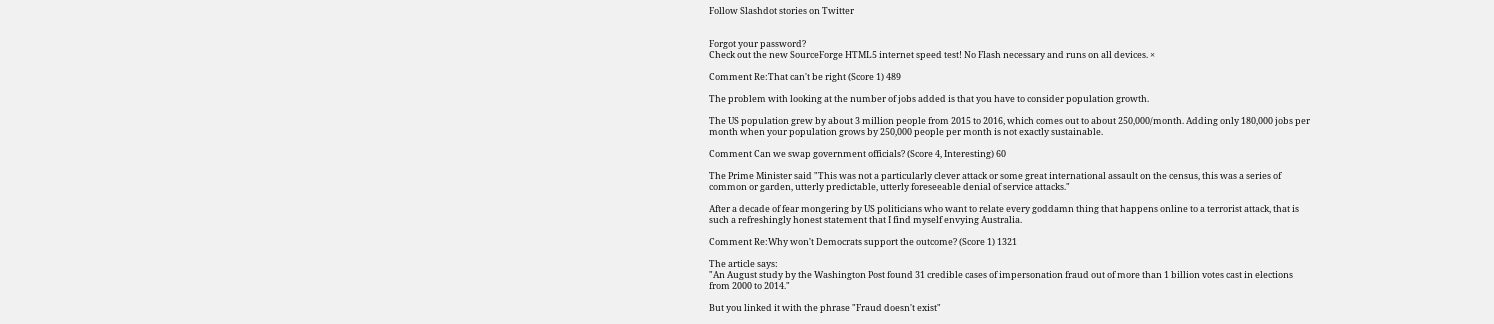Follow Slashdot stories on Twitter


Forgot your password?
Check out the new SourceForge HTML5 internet speed test! No Flash necessary and runs on all devices. ×

Comment Re:That can't be right (Score 1) 489

The problem with looking at the number of jobs added is that you have to consider population growth.

The US population grew by about 3 million people from 2015 to 2016, which comes out to about 250,000/month. Adding only 180,000 jobs per month when your population grows by 250,000 people per month is not exactly sustainable.

Comment Can we swap government officials? (Score 4, Interesting) 60

The Prime Minister said "This was not a particularly clever attack or some great international assault on the census, this was a series of common or garden, utterly predictable, utterly foreseeable denial of service attacks."

After a decade of fear mongering by US politicians who want to relate every goddamn thing that happens online to a terrorist attack, that is such a refreshingly honest statement that I find myself envying Australia.

Comment Re:Why won't Democrats support the outcome? (Score 1) 1321

The article says:
"An August study by the Washington Post found 31 credible cases of impersonation fraud out of more than 1 billion votes cast in elections from 2000 to 2014."

But you linked it with the phrase "Fraud doesn't exist"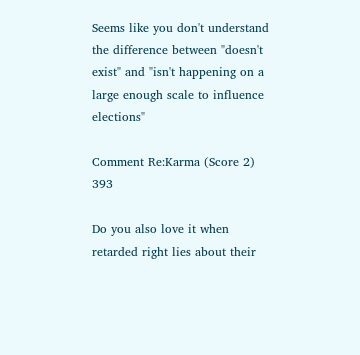Seems like you don't understand the difference between "doesn't exist" and "isn't happening on a large enough scale to influence elections"

Comment Re:Karma (Score 2) 393

Do you also love it when retarded right lies about their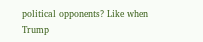political opponents? Like when Trump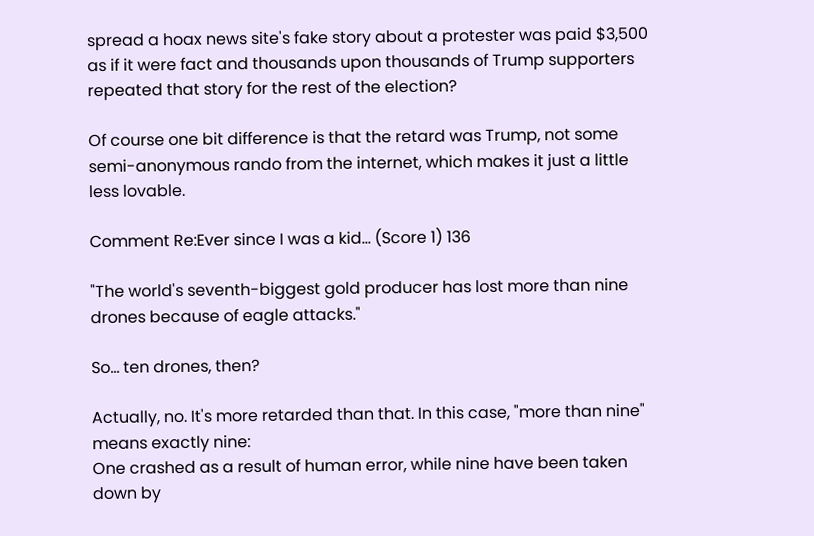spread a hoax news site's fake story about a protester was paid $3,500 as if it were fact and thousands upon thousands of Trump supporters repeated that story for the rest of the election?

Of course one bit difference is that the retard was Trump, not some semi-anonymous rando from the internet, which makes it just a little less lovable.

Comment Re:Ever since I was a kid... (Score 1) 136

"The world's seventh-biggest gold producer has lost more than nine drones because of eagle attacks."

So... ten drones, then?

Actually, no. It's more retarded than that. In this case, "more than nine" means exactly nine:
One crashed as a result of human error, while nine have been taken down by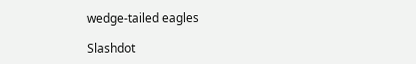wedge-tailed eagles

Slashdot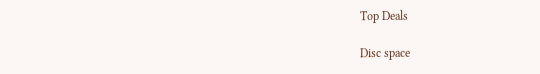Top Deals

Disc space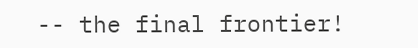-- the final frontier!